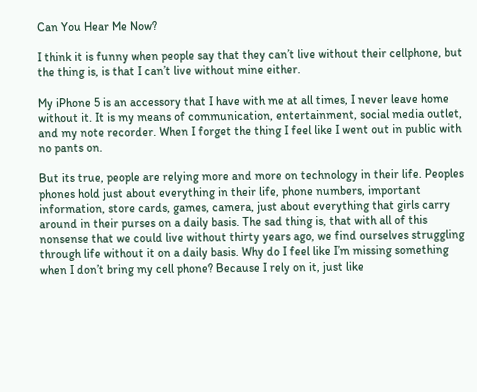Can You Hear Me Now?

I think it is funny when people say that they can’t live without their cellphone, but the thing is, is that I can’t live without mine either.

My iPhone 5 is an accessory that I have with me at all times, I never leave home without it. It is my means of communication, entertainment, social media outlet, and my note recorder. When I forget the thing I feel like I went out in public with no pants on.

But its true, people are relying more and more on technology in their life. Peoples phones hold just about everything in their life, phone numbers, important information, store cards, games, camera, just about everything that girls carry around in their purses on a daily basis. The sad thing is, that with all of this nonsense that we could live without thirty years ago, we find ourselves struggling through life without it on a daily basis. Why do I feel like I’m missing something when I don’t bring my cell phone? Because I rely on it, just like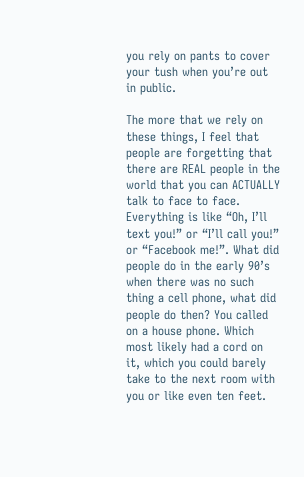you rely on pants to cover your tush when you’re out in public.

The more that we rely on these things, I feel that people are forgetting that there are REAL people in the world that you can ACTUALLY talk to face to face. Everything is like “Oh, I’ll text you!” or “I’ll call you!” or “Facebook me!”. What did people do in the early 90’s when there was no such thing a cell phone, what did people do then? You called on a house phone. Which most likely had a cord on it, which you could barely take to the next room with you or like even ten feet.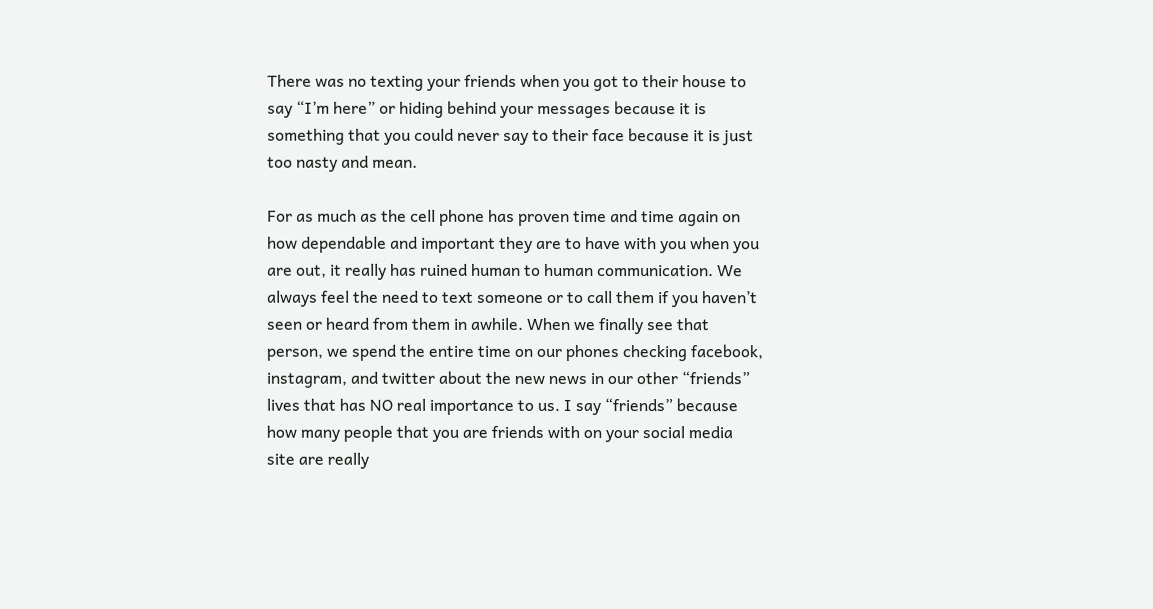There was no texting your friends when you got to their house to say “I’m here” or hiding behind your messages because it is something that you could never say to their face because it is just too nasty and mean.

For as much as the cell phone has proven time and time again on how dependable and important they are to have with you when you are out, it really has ruined human to human communication. We always feel the need to text someone or to call them if you haven’t seen or heard from them in awhile. When we finally see that person, we spend the entire time on our phones checking facebook, instagram, and twitter about the new news in our other “friends” lives that has NO real importance to us. I say “friends” because how many people that you are friends with on your social media site are really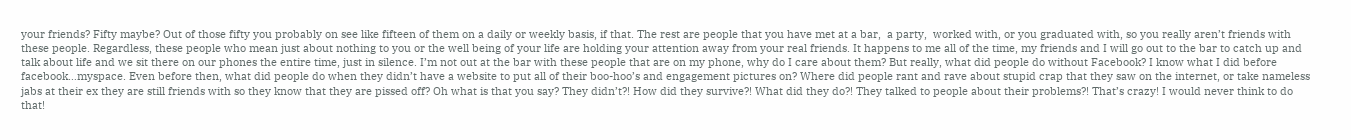your friends? Fifty maybe? Out of those fifty you probably on see like fifteen of them on a daily or weekly basis, if that. The rest are people that you have met at a bar,  a party,  worked with, or you graduated with, so you really aren’t friends with these people. Regardless, these people who mean just about nothing to you or the well being of your life are holding your attention away from your real friends. It happens to me all of the time, my friends and I will go out to the bar to catch up and talk about life and we sit there on our phones the entire time, just in silence. I’m not out at the bar with these people that are on my phone, why do I care about them? But really, what did people do without Facebook? I know what I did before facebook…myspace. Even before then, what did people do when they didn’t have a website to put all of their boo-hoo’s and engagement pictures on? Where did people rant and rave about stupid crap that they saw on the internet, or take nameless jabs at their ex they are still friends with so they know that they are pissed off? Oh what is that you say? They didn’t?! How did they survive?! What did they do?! They talked to people about their problems?! That’s crazy! I would never think to do that!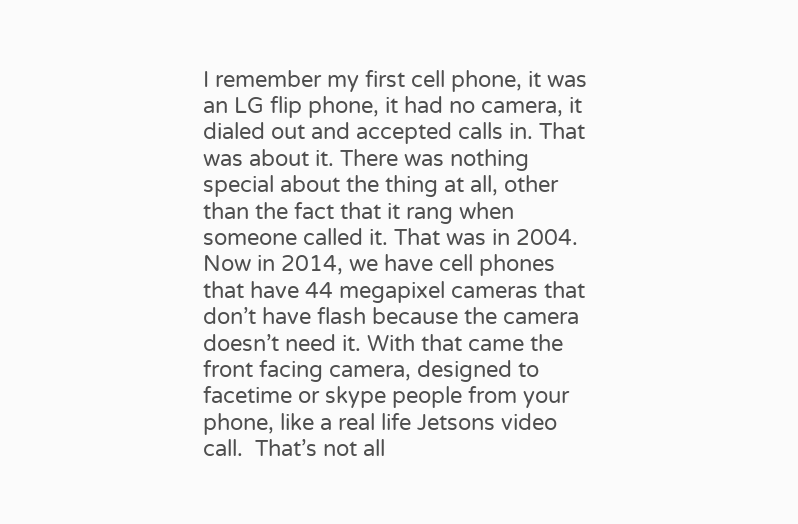I remember my first cell phone, it was an LG flip phone, it had no camera, it dialed out and accepted calls in. That was about it. There was nothing special about the thing at all, other than the fact that it rang when someone called it. That was in 2004. Now in 2014, we have cell phones that have 44 megapixel cameras that don’t have flash because the camera doesn’t need it. With that came the front facing camera, designed to facetime or skype people from your phone, like a real life Jetsons video call.  That’s not all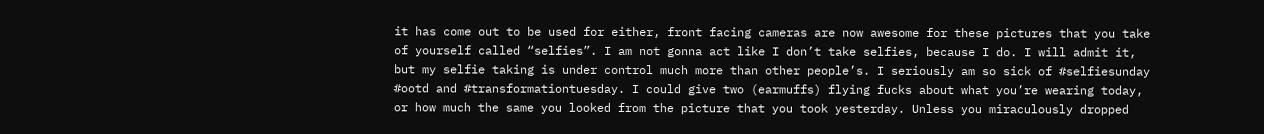it has come out to be used for either, front facing cameras are now awesome for these pictures that you take of yourself called “selfies”. I am not gonna act like I don’t take selfies, because I do. I will admit it, but my selfie taking is under control much more than other people’s. I seriously am so sick of #selfiesunday #ootd and #transformationtuesday. I could give two (earmuffs) flying fucks about what you’re wearing today, or how much the same you looked from the picture that you took yesterday. Unless you miraculously dropped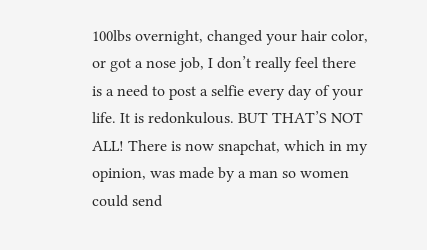100lbs overnight, changed your hair color, or got a nose job, I don’t really feel there is a need to post a selfie every day of your life. It is redonkulous. BUT THAT’S NOT ALL! There is now snapchat, which in my opinion, was made by a man so women could send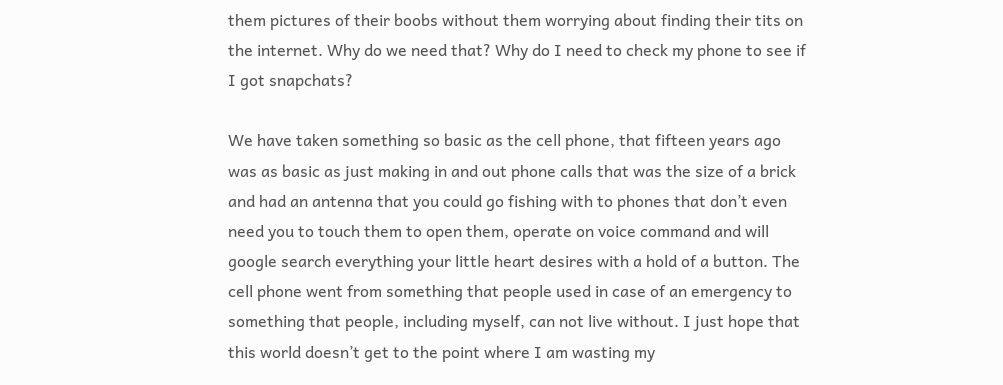them pictures of their boobs without them worrying about finding their tits on the internet. Why do we need that? Why do I need to check my phone to see if I got snapchats?

We have taken something so basic as the cell phone, that fifteen years ago was as basic as just making in and out phone calls that was the size of a brick and had an antenna that you could go fishing with to phones that don’t even need you to touch them to open them, operate on voice command and will google search everything your little heart desires with a hold of a button. The cell phone went from something that people used in case of an emergency to something that people, including myself, can not live without. I just hope that this world doesn’t get to the point where I am wasting my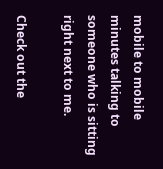mobile to mobile minutes talking to someone who is sitting right next to me.

Check out the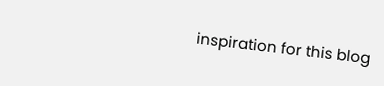inspiration for this blog